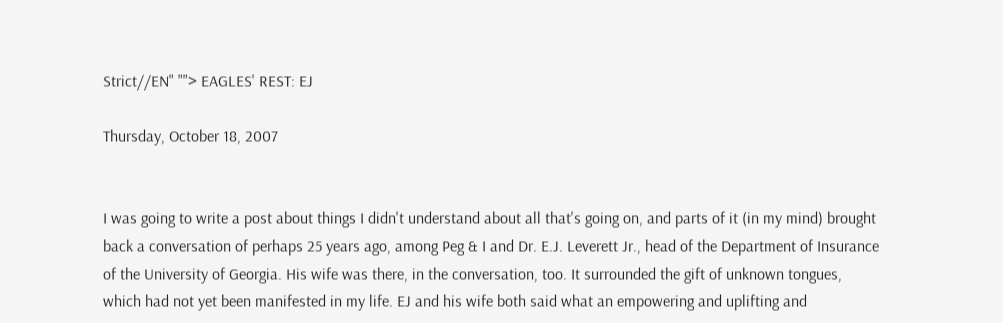Strict//EN" ""> EAGLES' REST: EJ

Thursday, October 18, 2007


I was going to write a post about things I didn't understand about all that's going on, and parts of it (in my mind) brought back a conversation of perhaps 25 years ago, among Peg & I and Dr. E.J. Leverett Jr., head of the Department of Insurance of the University of Georgia. His wife was there, in the conversation, too. It surrounded the gift of unknown tongues, which had not yet been manifested in my life. EJ and his wife both said what an empowering and uplifting and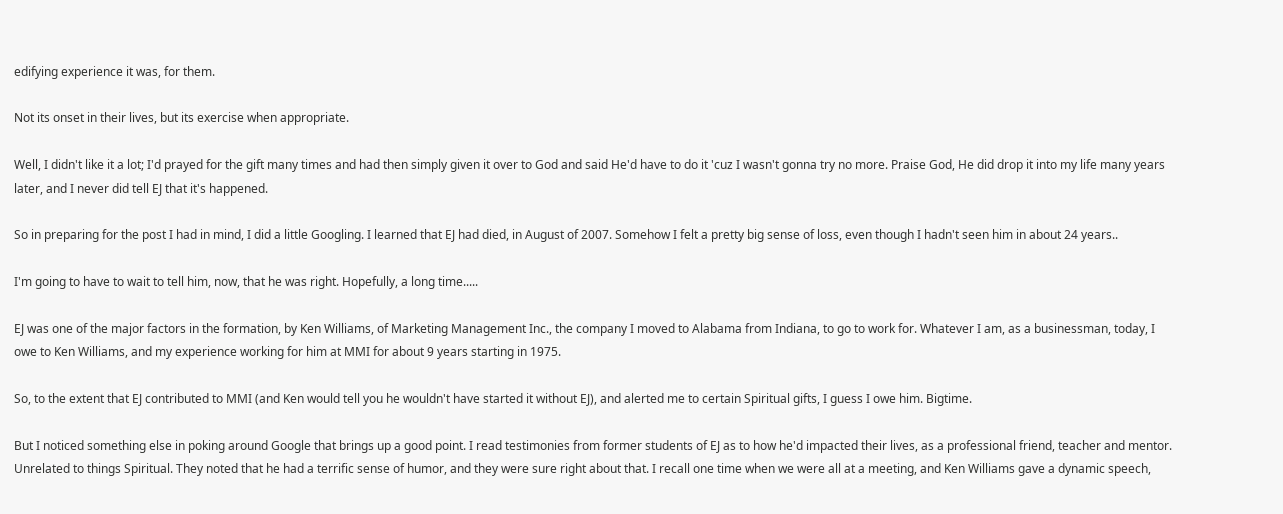edifying experience it was, for them.

Not its onset in their lives, but its exercise when appropriate.

Well, I didn't like it a lot; I'd prayed for the gift many times and had then simply given it over to God and said He'd have to do it 'cuz I wasn't gonna try no more. Praise God, He did drop it into my life many years later, and I never did tell EJ that it's happened.

So in preparing for the post I had in mind, I did a little Googling. I learned that EJ had died, in August of 2007. Somehow I felt a pretty big sense of loss, even though I hadn't seen him in about 24 years..

I'm going to have to wait to tell him, now, that he was right. Hopefully, a long time.....

EJ was one of the major factors in the formation, by Ken Williams, of Marketing Management Inc., the company I moved to Alabama from Indiana, to go to work for. Whatever I am, as a businessman, today, I owe to Ken Williams, and my experience working for him at MMI for about 9 years starting in 1975.

So, to the extent that EJ contributed to MMI (and Ken would tell you he wouldn't have started it without EJ), and alerted me to certain Spiritual gifts, I guess I owe him. Bigtime.

But I noticed something else in poking around Google that brings up a good point. I read testimonies from former students of EJ as to how he'd impacted their lives, as a professional friend, teacher and mentor. Unrelated to things Spiritual. They noted that he had a terrific sense of humor, and they were sure right about that. I recall one time when we were all at a meeting, and Ken Williams gave a dynamic speech,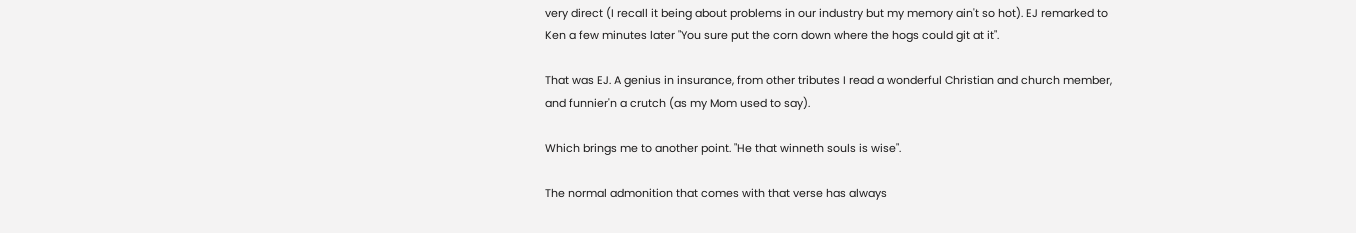very direct (I recall it being about problems in our industry but my memory ain't so hot). EJ remarked to Ken a few minutes later "You sure put the corn down where the hogs could git at it".

That was EJ. A genius in insurance, from other tributes I read a wonderful Christian and church member, and funnier'n a crutch (as my Mom used to say).

Which brings me to another point. "He that winneth souls is wise".

The normal admonition that comes with that verse has always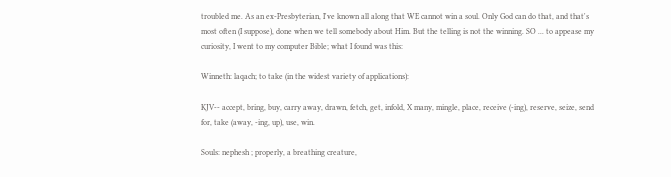troubled me. As an ex-Presbyterian, I've known all along that WE cannot win a soul. Only God can do that, and that's most often (I suppose), done when we tell somebody about Him. But the telling is not the winning. SO ... to appease my curiosity, I went to my computer Bible; what I found was this:

Winneth: laqach; to take (in the widest variety of applications):

KJV-- accept, bring, buy, carry away, drawn, fetch, get, infold, X many, mingle, place, receive (-ing), reserve, seize, send for, take (away, -ing, up), use, win.

Souls: nephesh ; properly, a breathing creature,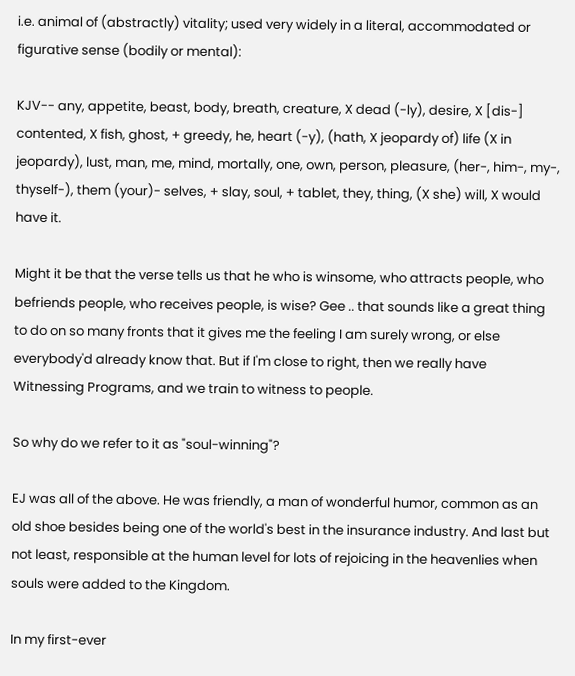i.e. animal of (abstractly) vitality; used very widely in a literal, accommodated or figurative sense (bodily or mental):

KJV-- any, appetite, beast, body, breath, creature, X dead (-ly), desire, X [dis-] contented, X fish, ghost, + greedy, he, heart (-y), (hath, X jeopardy of) life (X in jeopardy), lust, man, me, mind, mortally, one, own, person, pleasure, (her-, him-, my-, thyself-), them (your)- selves, + slay, soul, + tablet, they, thing, (X she) will, X would have it.

Might it be that the verse tells us that he who is winsome, who attracts people, who befriends people, who receives people, is wise? Gee .. that sounds like a great thing to do on so many fronts that it gives me the feeling I am surely wrong, or else everybody'd already know that. But if I'm close to right, then we really have Witnessing Programs, and we train to witness to people.

So why do we refer to it as "soul-winning"?

EJ was all of the above. He was friendly, a man of wonderful humor, common as an old shoe besides being one of the world's best in the insurance industry. And last but not least, responsible at the human level for lots of rejoicing in the heavenlies when souls were added to the Kingdom.

In my first-ever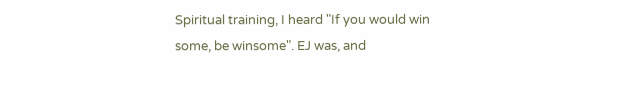Spiritual training, I heard "If you would win some, be winsome". EJ was, and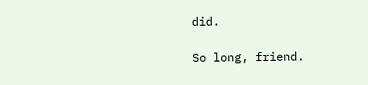did.

So long, friend.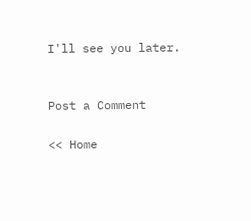I'll see you later.


Post a Comment

<< Home